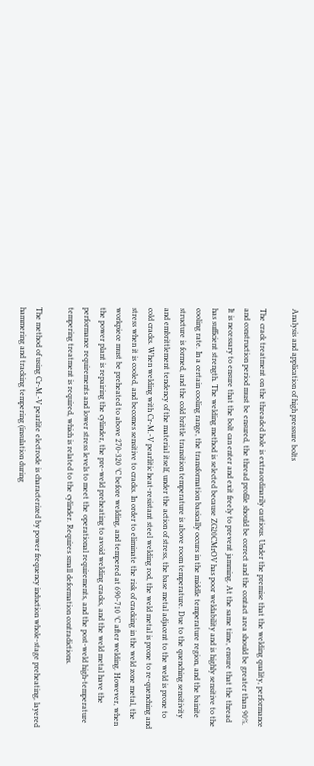Analysis and application of high pressure bolts

The crack treatment on the threaded hole is extraordinarily cautious. Under the premise that the welding quality, performance and construction period must be ensured, the thread profile should be correct and the contact area should be greater than 90%. It is necessary to ensure that the bolt can enter and exit freely to prevent jamming. At the same time, ensure that the thread has sufficient strength. The welding method is selected because ZG20CMrOV has poor weldability and is highly sensitive to the cooling rate. In a certain cooling range, the transformation basically occurs in the middle temperature region, and the bainite structure is formed, and the cold brittle transition temperature is above room temperature. Due to the quenching sensitivity and embrittlement tendency of the material itself, under the action of stress, the base metal adjacent to the weld is prone to cold cracks. When welding with Cr-M.-V pearlitic heat-resistant steel welding rod, the weld metal is prone to re-quenching and stress when it is cooled, and becomes sensitive to cracks. In order to eliminate the risk of cracking in the weld zone metal, the workpiece must be preheated to above 270-320 °C before welding, and tempered at 690-710 °C after welding. However, when the power plant is repairing the cylinder, the pre-weld preheating to avoid welding cracks, and the weld metal have the performance requirements and lower stress levels to meet the operational requirements, and the post-weld high-temperature tempering treatment is required, which is related to the cylinder. Requires small deformation contradictions.

The method of using Cr-M.-V pearlite electrode is characterized by power frequency induction whole-stage preheating, layered hammering and tracking tempering (insulation during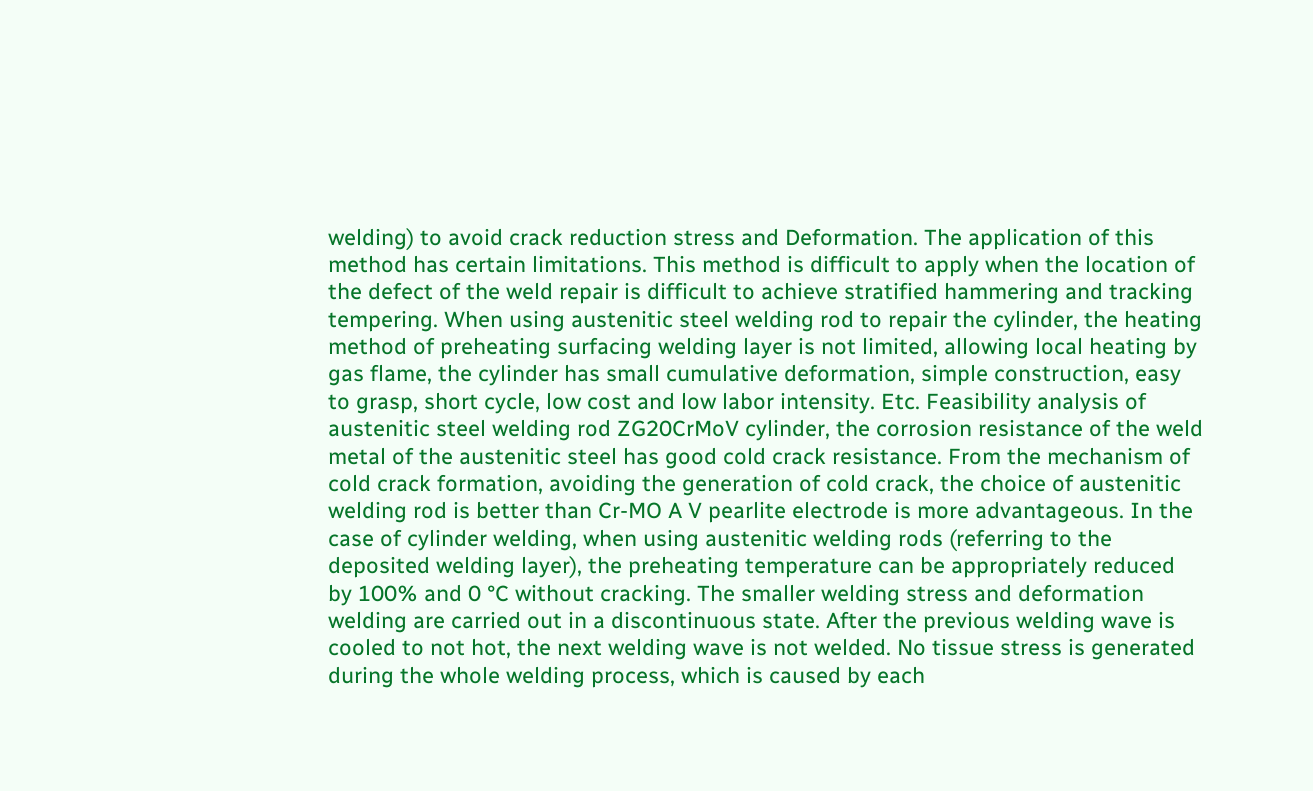welding) to avoid crack reduction stress and Deformation. The application of this method has certain limitations. This method is difficult to apply when the location of the defect of the weld repair is difficult to achieve stratified hammering and tracking tempering. When using austenitic steel welding rod to repair the cylinder, the heating method of preheating surfacing welding layer is not limited, allowing local heating by gas flame, the cylinder has small cumulative deformation, simple construction, easy to grasp, short cycle, low cost and low labor intensity. Etc. Feasibility analysis of austenitic steel welding rod ZG20CrMoV cylinder, the corrosion resistance of the weld metal of the austenitic steel has good cold crack resistance. From the mechanism of cold crack formation, avoiding the generation of cold crack, the choice of austenitic welding rod is better than Cr-MO A V pearlite electrode is more advantageous. In the case of cylinder welding, when using austenitic welding rods (referring to the deposited welding layer), the preheating temperature can be appropriately reduced by 100% and 0 °C without cracking. The smaller welding stress and deformation welding are carried out in a discontinuous state. After the previous welding wave is cooled to not hot, the next welding wave is not welded. No tissue stress is generated during the whole welding process, which is caused by each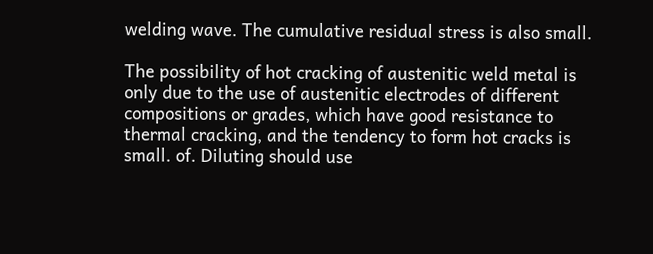welding wave. The cumulative residual stress is also small.

The possibility of hot cracking of austenitic weld metal is only due to the use of austenitic electrodes of different compositions or grades, which have good resistance to thermal cracking, and the tendency to form hot cracks is small. of. Diluting should use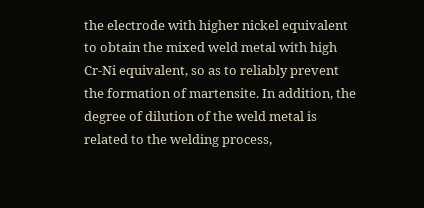the electrode with higher nickel equivalent to obtain the mixed weld metal with high Cr-Ni equivalent, so as to reliably prevent the formation of martensite. In addition, the degree of dilution of the weld metal is related to the welding process,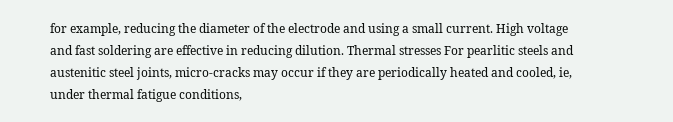for example, reducing the diameter of the electrode and using a small current. High voltage and fast soldering are effective in reducing dilution. Thermal stresses For pearlitic steels and austenitic steel joints, micro-cracks may occur if they are periodically heated and cooled, ie, under thermal fatigue conditions,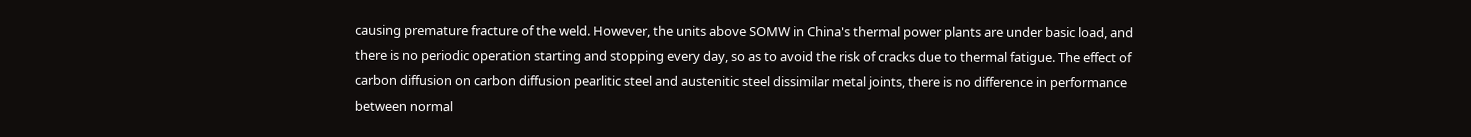causing premature fracture of the weld. However, the units above SOMW in China's thermal power plants are under basic load, and there is no periodic operation starting and stopping every day, so as to avoid the risk of cracks due to thermal fatigue. The effect of carbon diffusion on carbon diffusion pearlitic steel and austenitic steel dissimilar metal joints, there is no difference in performance between normal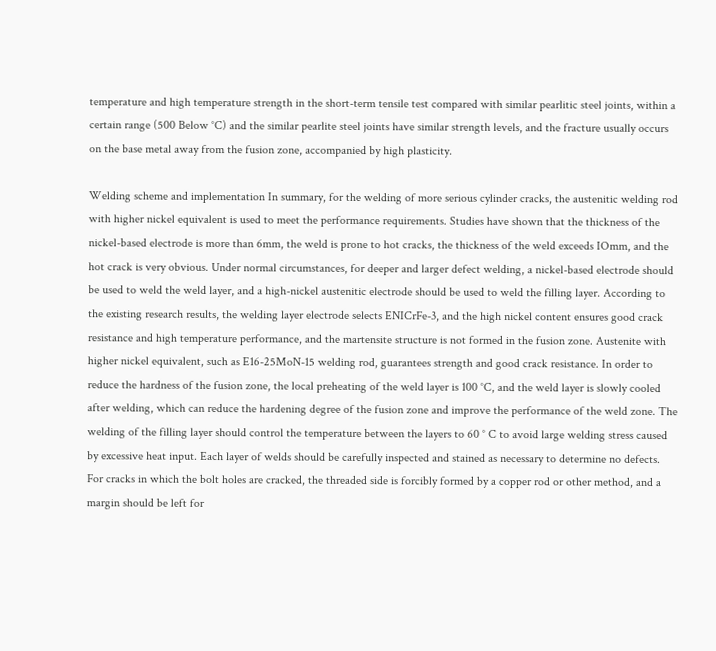temperature and high temperature strength in the short-term tensile test compared with similar pearlitic steel joints, within a certain range (500 Below °C) and the similar pearlite steel joints have similar strength levels, and the fracture usually occurs on the base metal away from the fusion zone, accompanied by high plasticity.

Welding scheme and implementation In summary, for the welding of more serious cylinder cracks, the austenitic welding rod with higher nickel equivalent is used to meet the performance requirements. Studies have shown that the thickness of the nickel-based electrode is more than 6mm, the weld is prone to hot cracks, the thickness of the weld exceeds IOmm, and the hot crack is very obvious. Under normal circumstances, for deeper and larger defect welding, a nickel-based electrode should be used to weld the weld layer, and a high-nickel austenitic electrode should be used to weld the filling layer. According to the existing research results, the welding layer electrode selects ENICrFe-3, and the high nickel content ensures good crack resistance and high temperature performance, and the martensite structure is not formed in the fusion zone. Austenite with higher nickel equivalent, such as E16-25MoN-15 welding rod, guarantees strength and good crack resistance. In order to reduce the hardness of the fusion zone, the local preheating of the weld layer is 100 °C, and the weld layer is slowly cooled after welding, which can reduce the hardening degree of the fusion zone and improve the performance of the weld zone. The welding of the filling layer should control the temperature between the layers to 60 ° C to avoid large welding stress caused by excessive heat input. Each layer of welds should be carefully inspected and stained as necessary to determine no defects. For cracks in which the bolt holes are cracked, the threaded side is forcibly formed by a copper rod or other method, and a margin should be left for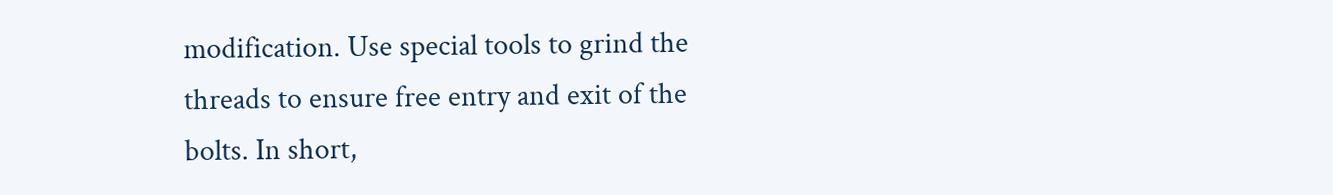modification. Use special tools to grind the threads to ensure free entry and exit of the bolts. In short,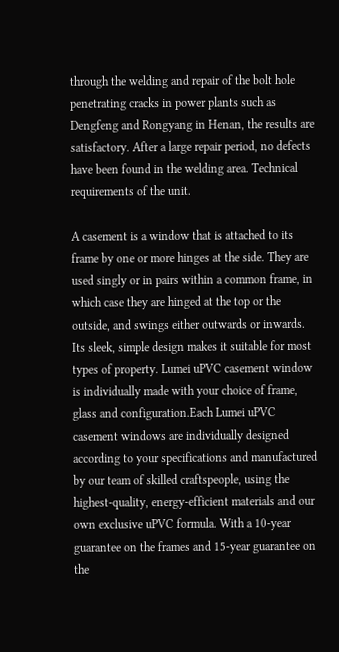through the welding and repair of the bolt hole penetrating cracks in power plants such as Dengfeng and Rongyang in Henan, the results are satisfactory. After a large repair period, no defects have been found in the welding area. Technical requirements of the unit.

A casement is a window that is attached to its frame by one or more hinges at the side. They are used singly or in pairs within a common frame, in which case they are hinged at the top or the outside, and swings either outwards or inwards. Its sleek, simple design makes it suitable for most types of property. Lumei uPVC casement window is individually made with your choice of frame, glass and configuration.Each Lumei uPVC casement windows are individually designed according to your specifications and manufactured by our team of skilled craftspeople, using the highest-quality, energy-efficient materials and our own exclusive uPVC formula. With a 10-year guarantee on the frames and 15-year guarantee on the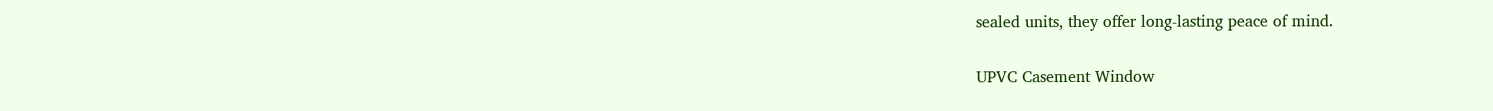sealed units, they offer long-lasting peace of mind.

UPVC Casement Window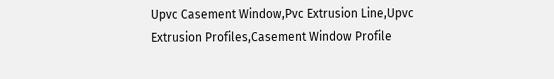Upvc Casement Window,Pvc Extrusion Line,Upvc Extrusion Profiles,Casement Window Profile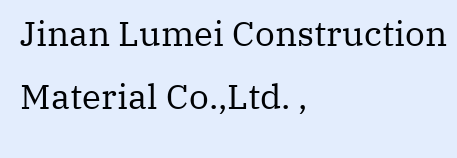Jinan Lumei Construction Material Co.,Ltd. ,